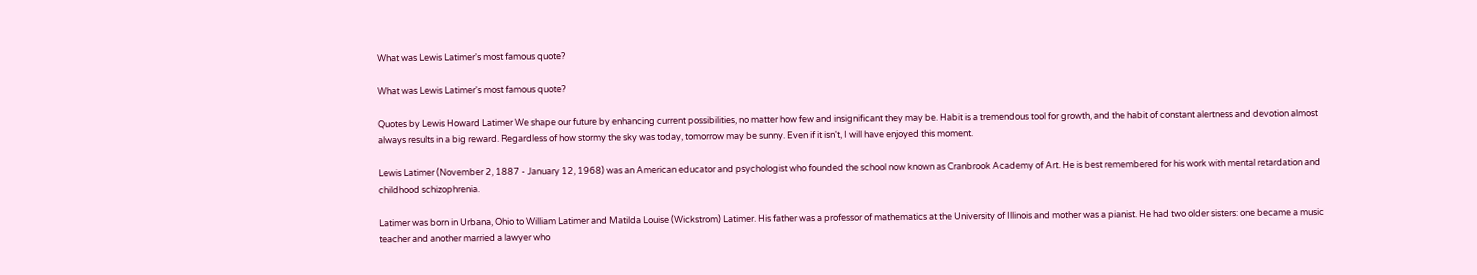What was Lewis Latimer's most famous quote?

What was Lewis Latimer's most famous quote?

Quotes by Lewis Howard Latimer We shape our future by enhancing current possibilities, no matter how few and insignificant they may be. Habit is a tremendous tool for growth, and the habit of constant alertness and devotion almost always results in a big reward. Regardless of how stormy the sky was today, tomorrow may be sunny. Even if it isn't, I will have enjoyed this moment.

Lewis Latimer (November 2, 1887 - January 12, 1968) was an American educator and psychologist who founded the school now known as Cranbrook Academy of Art. He is best remembered for his work with mental retardation and childhood schizophrenia.

Latimer was born in Urbana, Ohio to William Latimer and Matilda Louise (Wickstrom) Latimer. His father was a professor of mathematics at the University of Illinois and mother was a pianist. He had two older sisters: one became a music teacher and another married a lawyer who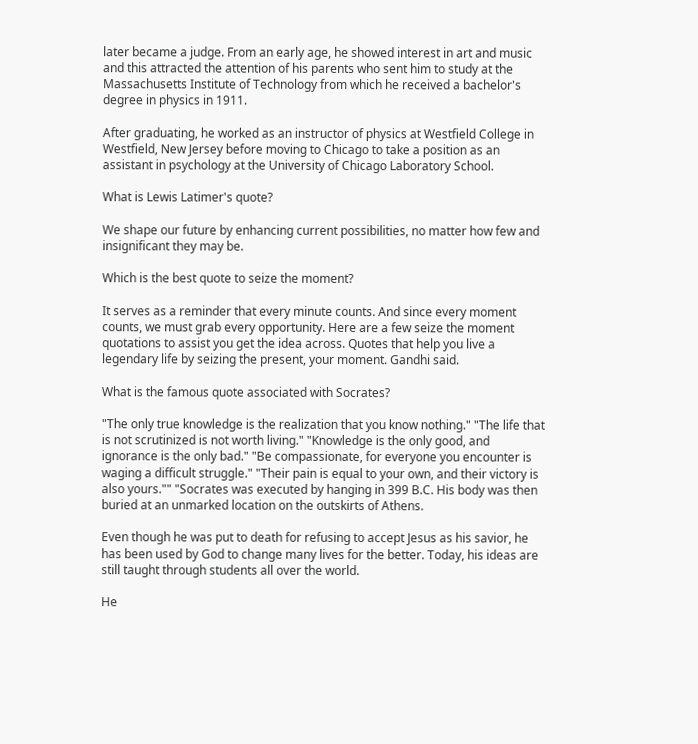later became a judge. From an early age, he showed interest in art and music and this attracted the attention of his parents who sent him to study at the Massachusetts Institute of Technology from which he received a bachelor's degree in physics in 1911.

After graduating, he worked as an instructor of physics at Westfield College in Westfield, New Jersey before moving to Chicago to take a position as an assistant in psychology at the University of Chicago Laboratory School.

What is Lewis Latimer's quote?

We shape our future by enhancing current possibilities, no matter how few and insignificant they may be.

Which is the best quote to seize the moment?

It serves as a reminder that every minute counts. And since every moment counts, we must grab every opportunity. Here are a few seize the moment quotations to assist you get the idea across. Quotes that help you live a legendary life by seizing the present, your moment. Gandhi said.

What is the famous quote associated with Socrates?

"The only true knowledge is the realization that you know nothing." "The life that is not scrutinized is not worth living." "Knowledge is the only good, and ignorance is the only bad." "Be compassionate, for everyone you encounter is waging a difficult struggle." "Their pain is equal to your own, and their victory is also yours."" "Socrates was executed by hanging in 399 B.C. His body was then buried at an unmarked location on the outskirts of Athens.

Even though he was put to death for refusing to accept Jesus as his savior, he has been used by God to change many lives for the better. Today, his ideas are still taught through students all over the world.

He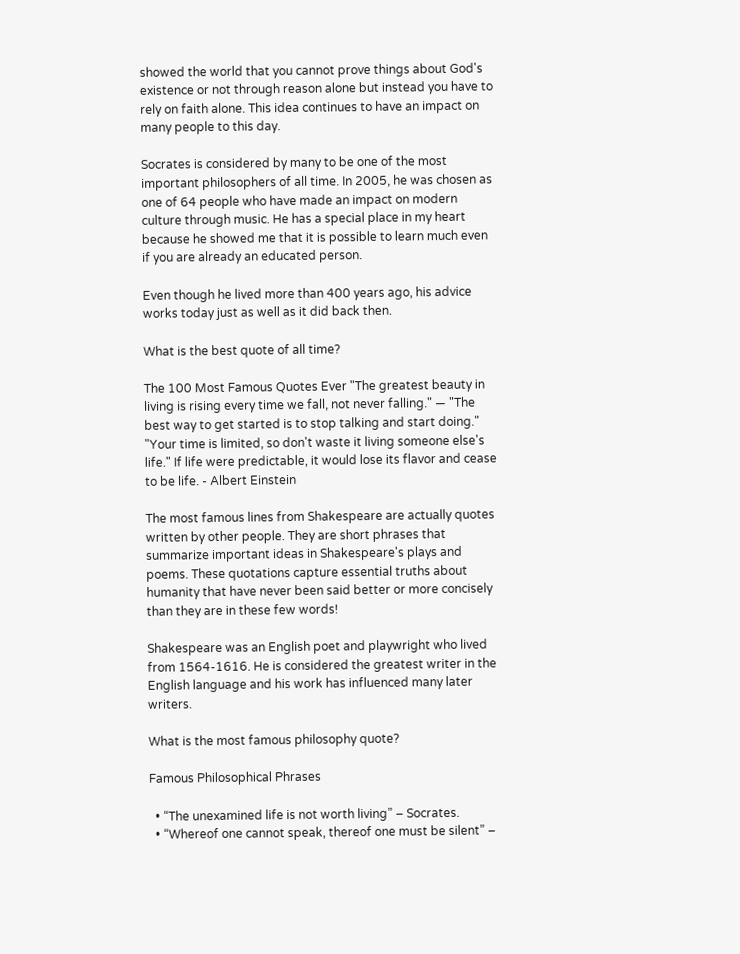showed the world that you cannot prove things about God's existence or not through reason alone but instead you have to rely on faith alone. This idea continues to have an impact on many people to this day.

Socrates is considered by many to be one of the most important philosophers of all time. In 2005, he was chosen as one of 64 people who have made an impact on modern culture through music. He has a special place in my heart because he showed me that it is possible to learn much even if you are already an educated person.

Even though he lived more than 400 years ago, his advice works today just as well as it did back then.

What is the best quote of all time?

The 100 Most Famous Quotes Ever "The greatest beauty in living is rising every time we fall, not never falling." — "The best way to get started is to stop talking and start doing." "Your time is limited, so don't waste it living someone else's life." If life were predictable, it would lose its flavor and cease to be life. - Albert Einstein

The most famous lines from Shakespeare are actually quotes written by other people. They are short phrases that summarize important ideas in Shakespeare's plays and poems. These quotations capture essential truths about humanity that have never been said better or more concisely than they are in these few words!

Shakespeare was an English poet and playwright who lived from 1564-1616. He is considered the greatest writer in the English language and his work has influenced many later writers.

What is the most famous philosophy quote?

Famous Philosophical Phrases

  • “The unexamined life is not worth living” – Socrates.
  • “Whereof one cannot speak, thereof one must be silent” –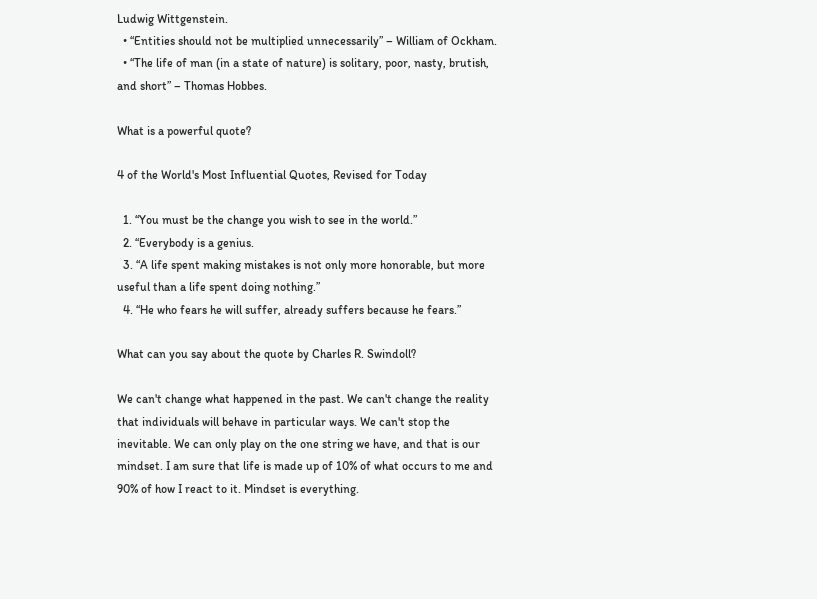Ludwig Wittgenstein.
  • “Entities should not be multiplied unnecessarily” – William of Ockham.
  • “The life of man (in a state of nature) is solitary, poor, nasty, brutish, and short” – Thomas Hobbes.

What is a powerful quote?

4 of the World's Most Influential Quotes, Revised for Today

  1. “You must be the change you wish to see in the world.”
  2. “Everybody is a genius.
  3. “A life spent making mistakes is not only more honorable, but more useful than a life spent doing nothing.”
  4. “He who fears he will suffer, already suffers because he fears.”

What can you say about the quote by Charles R. Swindoll?

We can't change what happened in the past. We can't change the reality that individuals will behave in particular ways. We can't stop the inevitable. We can only play on the one string we have, and that is our mindset. I am sure that life is made up of 10% of what occurs to me and 90% of how I react to it. Mindset is everything.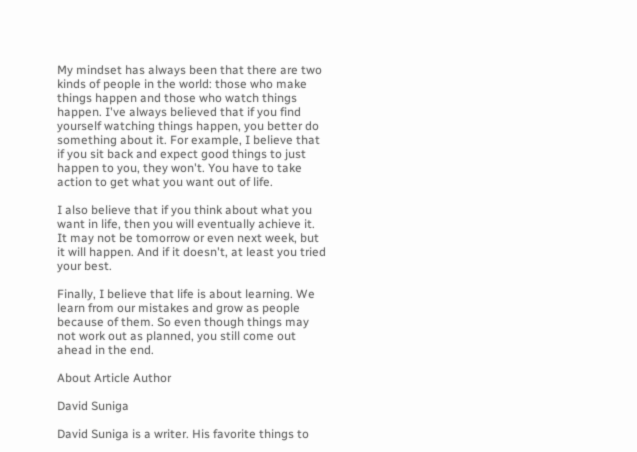My mindset has always been that there are two kinds of people in the world: those who make things happen and those who watch things happen. I've always believed that if you find yourself watching things happen, you better do something about it. For example, I believe that if you sit back and expect good things to just happen to you, they won't. You have to take action to get what you want out of life.

I also believe that if you think about what you want in life, then you will eventually achieve it. It may not be tomorrow or even next week, but it will happen. And if it doesn't, at least you tried your best.

Finally, I believe that life is about learning. We learn from our mistakes and grow as people because of them. So even though things may not work out as planned, you still come out ahead in the end.

About Article Author

David Suniga

David Suniga is a writer. His favorite things to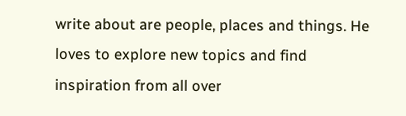write about are people, places and things. He loves to explore new topics and find inspiration from all over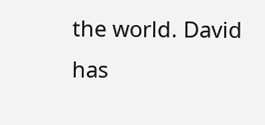the world. David has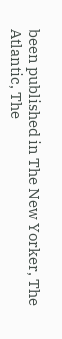been published in The New Yorker, The Atlantic, The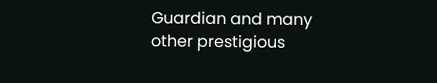Guardian and many other prestigious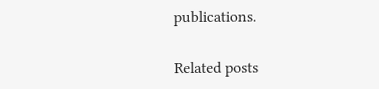publications.

Related posts